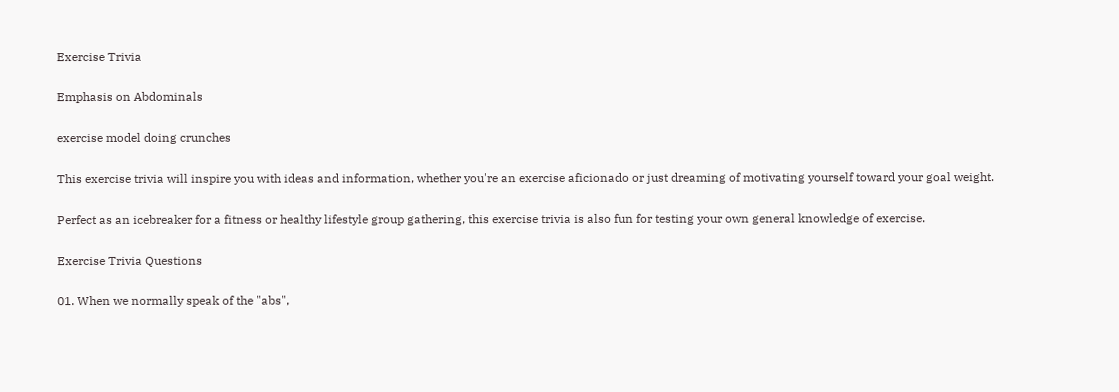Exercise Trivia

Emphasis on Abdominals

exercise model doing crunches

This exercise trivia will inspire you with ideas and information, whether you're an exercise aficionado or just dreaming of motivating yourself toward your goal weight.

Perfect as an icebreaker for a fitness or healthy lifestyle group gathering, this exercise trivia is also fun for testing your own general knowledge of exercise.

Exercise Trivia Questions

01. When we normally speak of the "abs",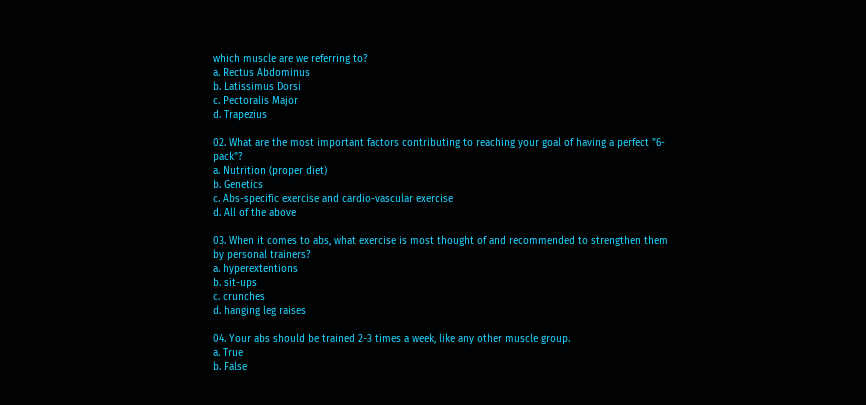which muscle are we referring to?
a. Rectus Abdominus
b. Latissimus Dorsi
c. Pectoralis Major
d. Trapezius

02. What are the most important factors contributing to reaching your goal of having a perfect "6-pack"?
a. Nutrition (proper diet)
b. Genetics
c. Abs-specific exercise and cardio-vascular exercise
d. All of the above

03. When it comes to abs, what exercise is most thought of and recommended to strengthen them by personal trainers?
a. hyperextentions
b. sit-ups
c. crunches
d. hanging leg raises

04. Your abs should be trained 2-3 times a week, like any other muscle group.
a. True
b. False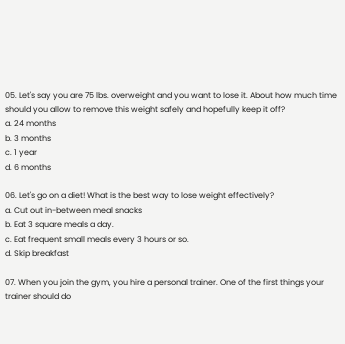05. Let's say you are 75 lbs. overweight and you want to lose it. About how much time should you allow to remove this weight safely and hopefully keep it off?
a. 24 months
b. 3 months
c. 1 year
d. 6 months

06. Let's go on a diet! What is the best way to lose weight effectively?
a. Cut out in-between meal snacks
b. Eat 3 square meals a day.
c. Eat frequent small meals every 3 hours or so.
d. Skip breakfast

07. When you join the gym, you hire a personal trainer. One of the first things your trainer should do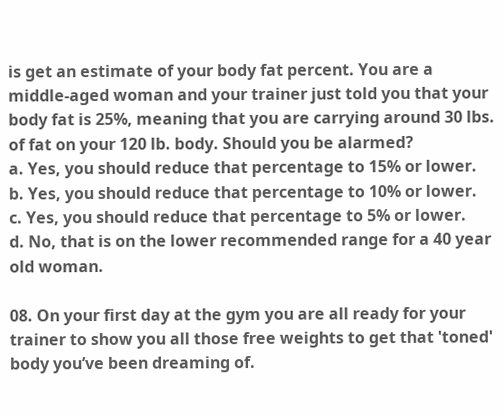is get an estimate of your body fat percent. You are a middle-aged woman and your trainer just told you that your body fat is 25%, meaning that you are carrying around 30 lbs. of fat on your 120 lb. body. Should you be alarmed?
a. Yes, you should reduce that percentage to 15% or lower.
b. Yes, you should reduce that percentage to 10% or lower.
c. Yes, you should reduce that percentage to 5% or lower.
d. No, that is on the lower recommended range for a 40 year old woman.

08. On your first day at the gym you are all ready for your trainer to show you all those free weights to get that 'toned' body you’ve been dreaming of.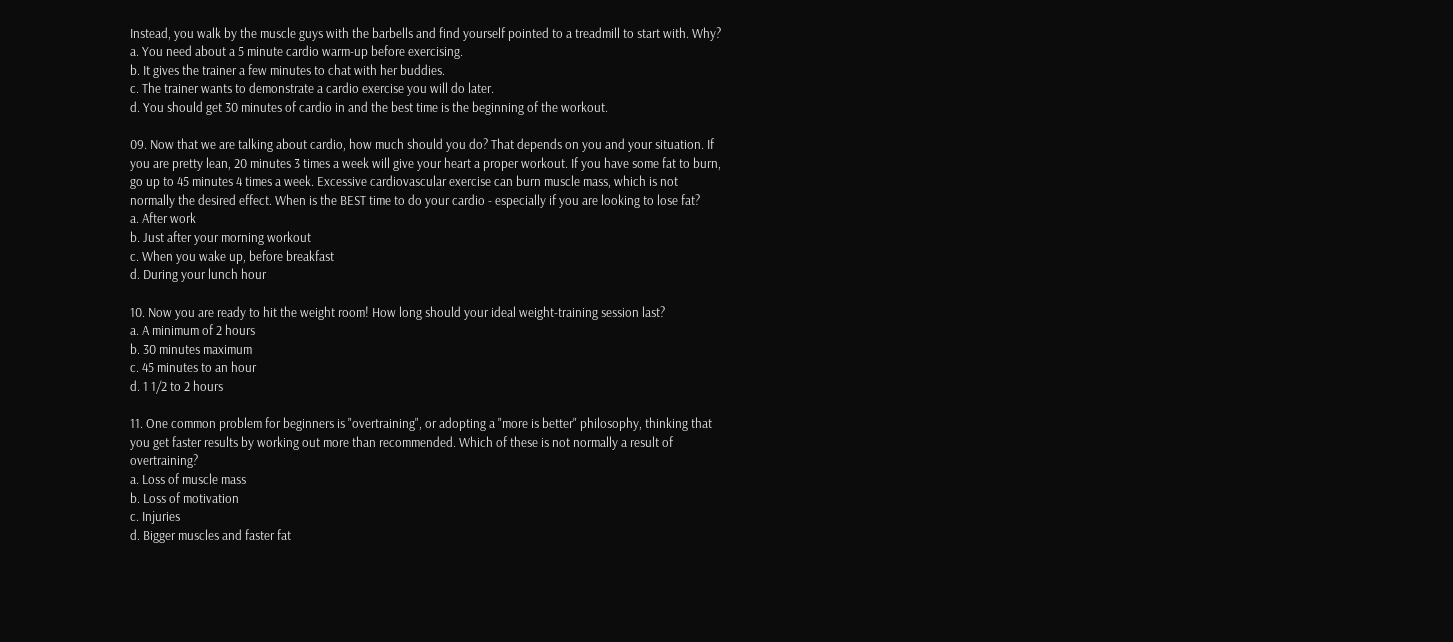Instead, you walk by the muscle guys with the barbells and find yourself pointed to a treadmill to start with. Why?
a. You need about a 5 minute cardio warm-up before exercising.
b. It gives the trainer a few minutes to chat with her buddies.
c. The trainer wants to demonstrate a cardio exercise you will do later.
d. You should get 30 minutes of cardio in and the best time is the beginning of the workout.

09. Now that we are talking about cardio, how much should you do? That depends on you and your situation. If you are pretty lean, 20 minutes 3 times a week will give your heart a proper workout. If you have some fat to burn, go up to 45 minutes 4 times a week. Excessive cardiovascular exercise can burn muscle mass, which is not normally the desired effect. When is the BEST time to do your cardio - especially if you are looking to lose fat?
a. After work
b. Just after your morning workout
c. When you wake up, before breakfast
d. During your lunch hour

10. Now you are ready to hit the weight room! How long should your ideal weight-training session last?
a. A minimum of 2 hours
b. 30 minutes maximum
c. 45 minutes to an hour
d. 1 1/2 to 2 hours

11. One common problem for beginners is "overtraining", or adopting a "more is better" philosophy, thinking that you get faster results by working out more than recommended. Which of these is not normally a result of overtraining?
a. Loss of muscle mass
b. Loss of motivation
c. Injuries
d. Bigger muscles and faster fat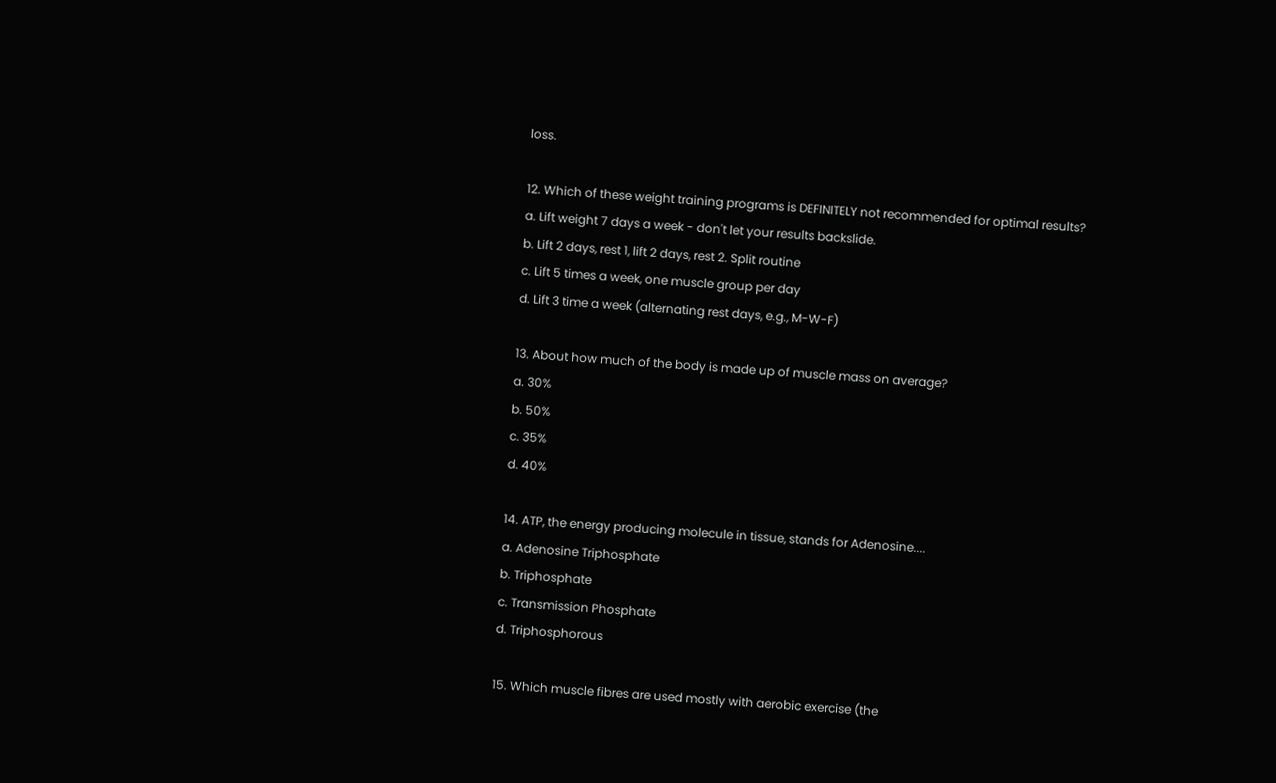loss.

12. Which of these weight training programs is DEFINITELY not recommended for optimal results?
a. Lift weight 7 days a week - don't let your results backslide.
b. Lift 2 days, rest 1, lift 2 days, rest 2. Split routine
c. Lift 5 times a week, one muscle group per day
d. Lift 3 time a week (alternating rest days, e.g., M-W-F)

13. About how much of the body is made up of muscle mass on average?
a. 30%
b. 50%
c. 35%
d. 40%

14. ATP, the energy producing molecule in tissue, stands for Adenosine....
a. Adenosine Triphosphate
b. Triphosphate
c. Transmission Phosphate
d. Triphosphorous

15. Which muscle fibres are used mostly with aerobic exercise (the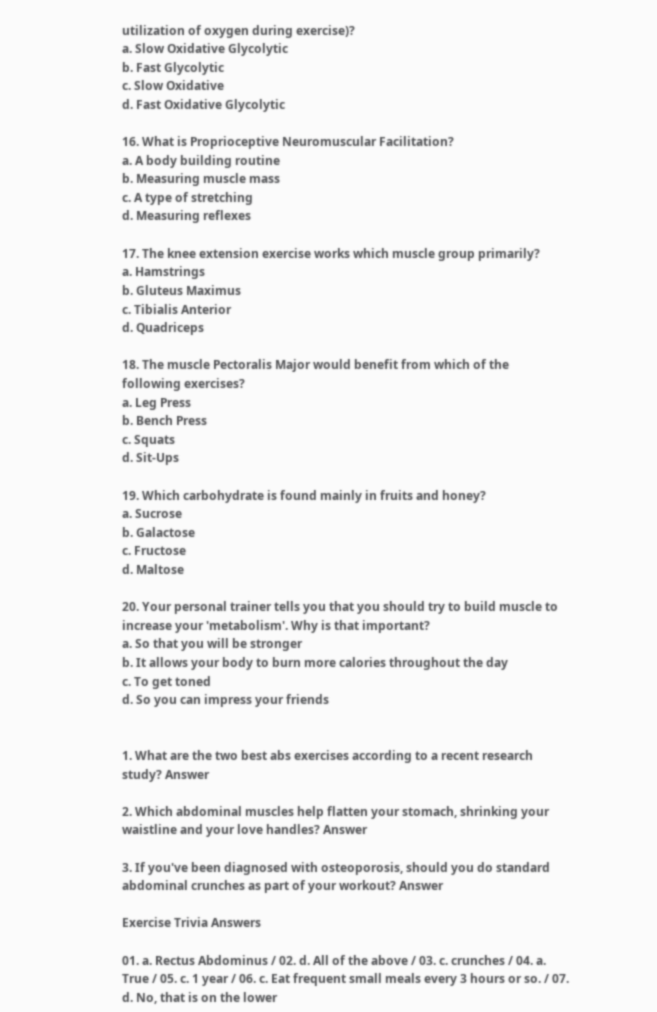utilization of oxygen during exercise)?
a. Slow Oxidative Glycolytic
b. Fast Glycolytic
c. Slow Oxidative
d. Fast Oxidative Glycolytic

16. What is Proprioceptive Neuromuscular Facilitation?
a. A body building routine
b. Measuring muscle mass
c. A type of stretching
d. Measuring reflexes

17. The knee extension exercise works which muscle group primarily?
a. Hamstrings
b. Gluteus Maximus
c. Tibialis Anterior
d. Quadriceps

18. The muscle Pectoralis Major would benefit from which of the following exercises?
a. Leg Press
b. Bench Press
c. Squats
d. Sit-Ups

19. Which carbohydrate is found mainly in fruits and honey?
a. Sucrose
b. Galactose
c. Fructose
d. Maltose

20. Your personal trainer tells you that you should try to build muscle to increase your 'metabolism'. Why is that important?
a. So that you will be stronger
b. It allows your body to burn more calories throughout the day
c. To get toned
d. So you can impress your friends


1. What are the two best abs exercises according to a recent research study? Answer

2. Which abdominal muscles help flatten your stomach, shrinking your waistline and your love handles? Answer

3. If you've been diagnosed with osteoporosis, should you do standard abdominal crunches as part of your workout? Answer

Exercise Trivia Answers

01. a. Rectus Abdominus / 02. d. All of the above / 03. c. crunches / 04. a. True / 05. c. 1 year / 06. c. Eat frequent small meals every 3 hours or so. / 07. d. No, that is on the lower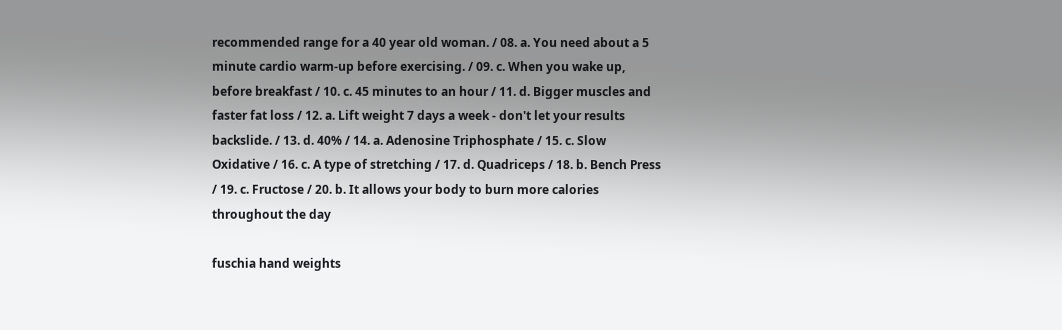recommended range for a 40 year old woman. / 08. a. You need about a 5 minute cardio warm-up before exercising. / 09. c. When you wake up, before breakfast / 10. c. 45 minutes to an hour / 11. d. Bigger muscles and faster fat loss / 12. a. Lift weight 7 days a week - don't let your results backslide. / 13. d. 40% / 14. a. Adenosine Triphosphate / 15. c. Slow Oxidative / 16. c. A type of stretching / 17. d. Quadriceps / 18. b. Bench Press / 19. c. Fructose / 20. b. It allows your body to burn more calories throughout the day

fuschia hand weights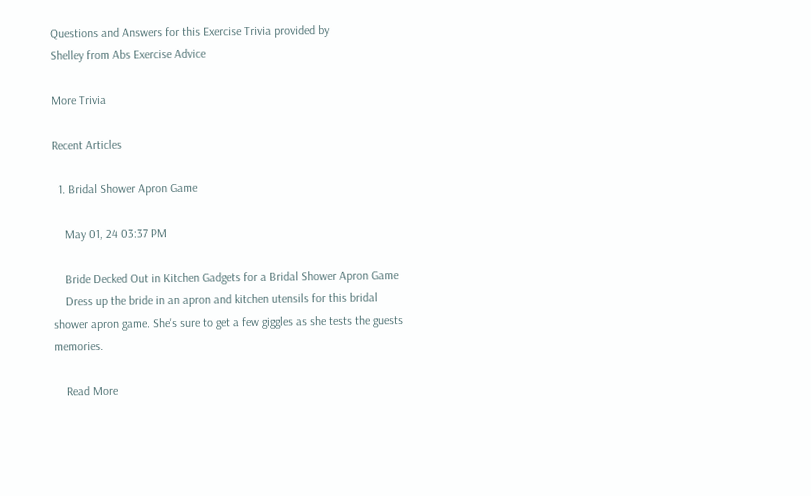Questions and Answers for this Exercise Trivia provided by
Shelley from Abs Exercise Advice

More Trivia

Recent Articles

  1. Bridal Shower Apron Game

    May 01, 24 03:37 PM

    Bride Decked Out in Kitchen Gadgets for a Bridal Shower Apron Game
    Dress up the bride in an apron and kitchen utensils for this bridal shower apron game. She's sure to get a few giggles as she tests the guests memories.

    Read More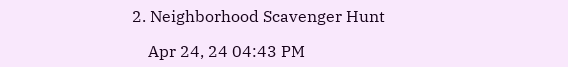2. Neighborhood Scavenger Hunt

    Apr 24, 24 04:43 PM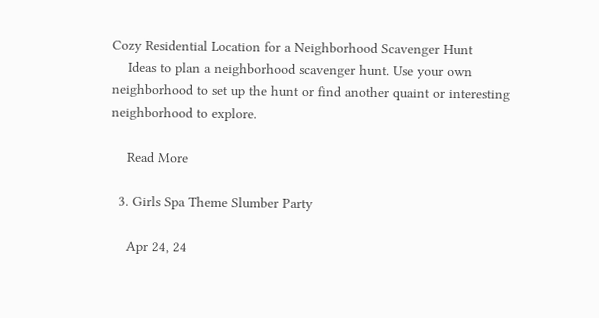Cozy Residential Location for a Neighborhood Scavenger Hunt
    Ideas to plan a neighborhood scavenger hunt. Use your own neighborhood to set up the hunt or find another quaint or interesting neighborhood to explore.

    Read More

  3. Girls Spa Theme Slumber Party

    Apr 24, 24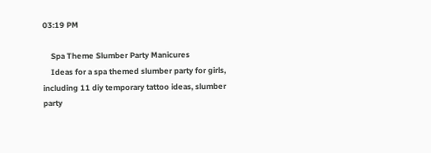03:19 PM

    Spa Theme Slumber Party Manicures
    Ideas for a spa themed slumber party for girls, including 11 diy temporary tattoo ideas, slumber party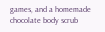games, and a homemade chocolate body scrub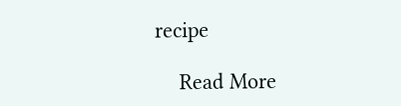recipe

    Read More